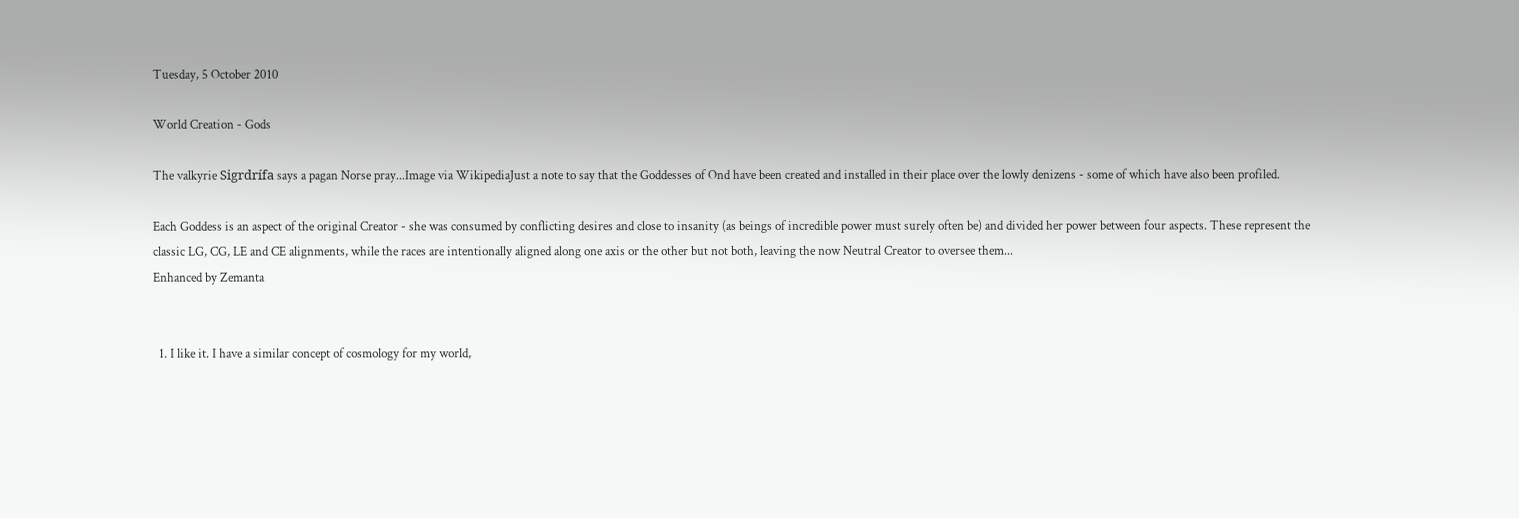Tuesday, 5 October 2010

World Creation - Gods

The valkyrie Sigrdrífa says a pagan Norse pray...Image via WikipediaJust a note to say that the Goddesses of Ond have been created and installed in their place over the lowly denizens - some of which have also been profiled.

Each Goddess is an aspect of the original Creator - she was consumed by conflicting desires and close to insanity (as beings of incredible power must surely often be) and divided her power between four aspects. These represent the classic LG, CG, LE and CE alignments, while the races are intentionally aligned along one axis or the other but not both, leaving the now Neutral Creator to oversee them...
Enhanced by Zemanta


  1. I like it. I have a similar concept of cosmology for my world,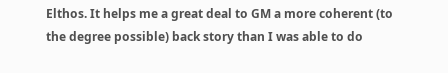Elthos. It helps me a great deal to GM a more coherent (to the degree possible) back story than I was able to do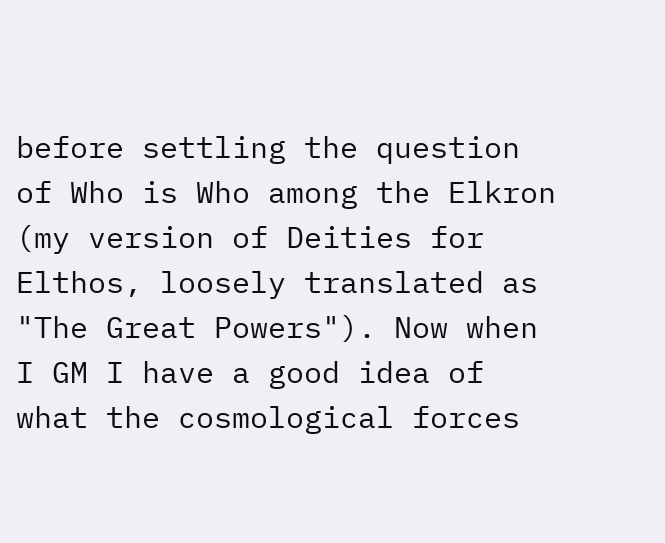before settling the question of Who is Who among the Elkron (my version of Deities for Elthos, loosely translated as "The Great Powers"). Now when I GM I have a good idea of what the cosmological forces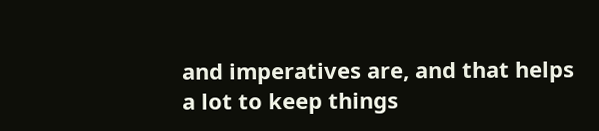and imperatives are, and that helps a lot to keep things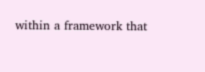within a framework that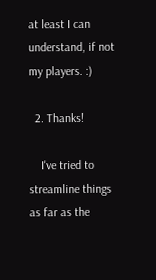at least I can understand, if not my players. :)

  2. Thanks!

    I've tried to streamline things as far as the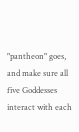"pantheon" goes, and make sure all five Goddesses interact with each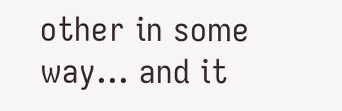other in some way... and it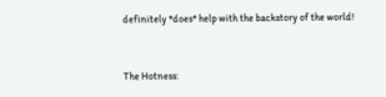definitely *does* help with the backstory of the world!


The Hotness: